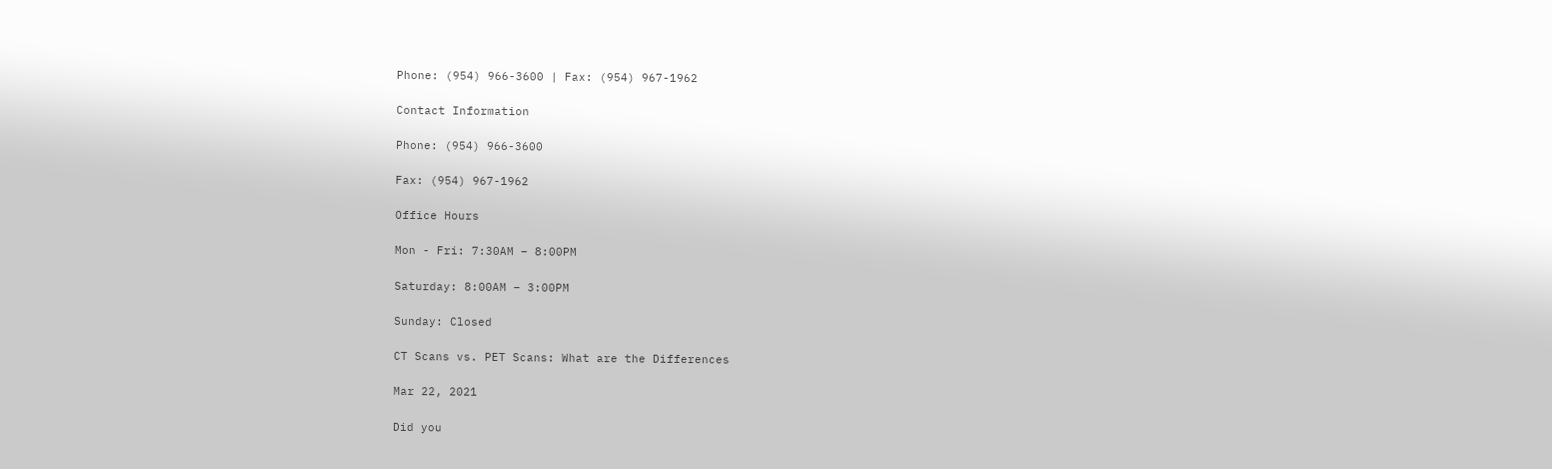Phone: (954) 966-3600 | Fax: (954) 967-1962

Contact Information

Phone: (954) 966-3600

Fax: (954) 967-1962

Office Hours

Mon - Fri: 7:30AM – 8:00PM

Saturday: 8:00AM – 3:00PM

Sunday: Closed

CT Scans vs. PET Scans: What are the Differences

Mar 22, 2021

Did you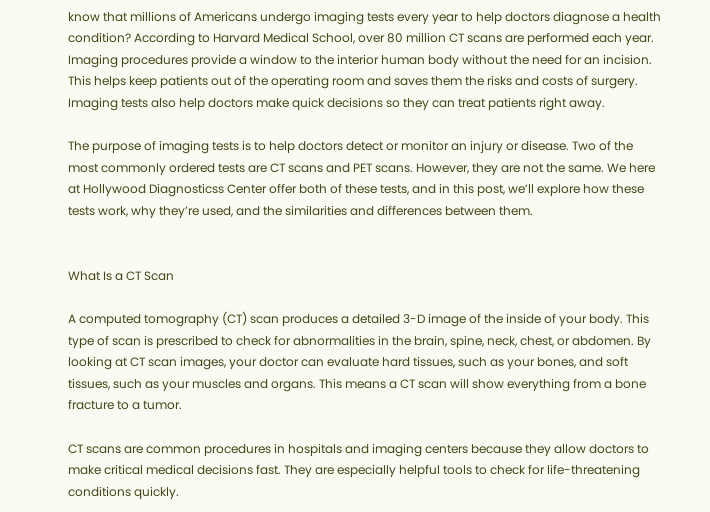know that millions of Americans undergo imaging tests every year to help doctors diagnose a health condition? According to Harvard Medical School, over 80 million CT scans are performed each year. Imaging procedures provide a window to the interior human body without the need for an incision. This helps keep patients out of the operating room and saves them the risks and costs of surgery. Imaging tests also help doctors make quick decisions so they can treat patients right away.

The purpose of imaging tests is to help doctors detect or monitor an injury or disease. Two of the most commonly ordered tests are CT scans and PET scans. However, they are not the same. We here at Hollywood Diagnosticss Center offer both of these tests, and in this post, we’ll explore how these tests work, why they’re used, and the similarities and differences between them.


What Is a CT Scan

A computed tomography (CT) scan produces a detailed 3-D image of the inside of your body. This type of scan is prescribed to check for abnormalities in the brain, spine, neck, chest, or abdomen. By looking at CT scan images, your doctor can evaluate hard tissues, such as your bones, and soft tissues, such as your muscles and organs. This means a CT scan will show everything from a bone fracture to a tumor.

CT scans are common procedures in hospitals and imaging centers because they allow doctors to make critical medical decisions fast. They are especially helpful tools to check for life-threatening conditions quickly.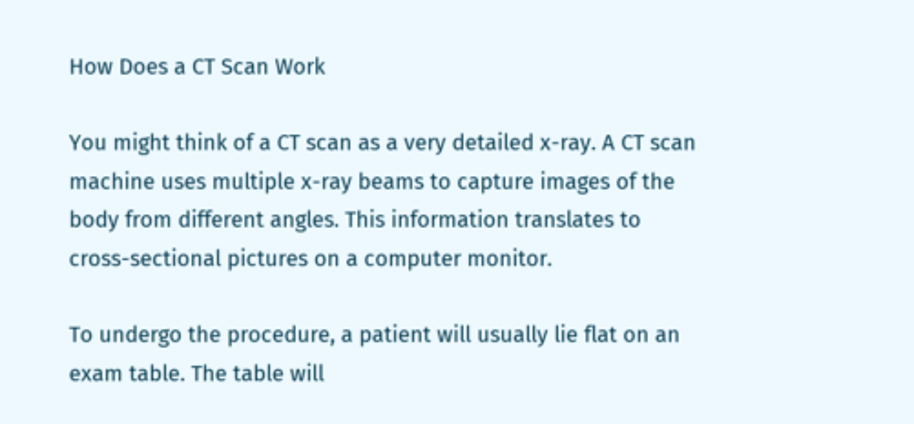How Does a CT Scan Work

You might think of a CT scan as a very detailed x-ray. A CT scan machine uses multiple x-ray beams to capture images of the body from different angles. This information translates to cross-sectional pictures on a computer monitor.

To undergo the procedure, a patient will usually lie flat on an exam table. The table will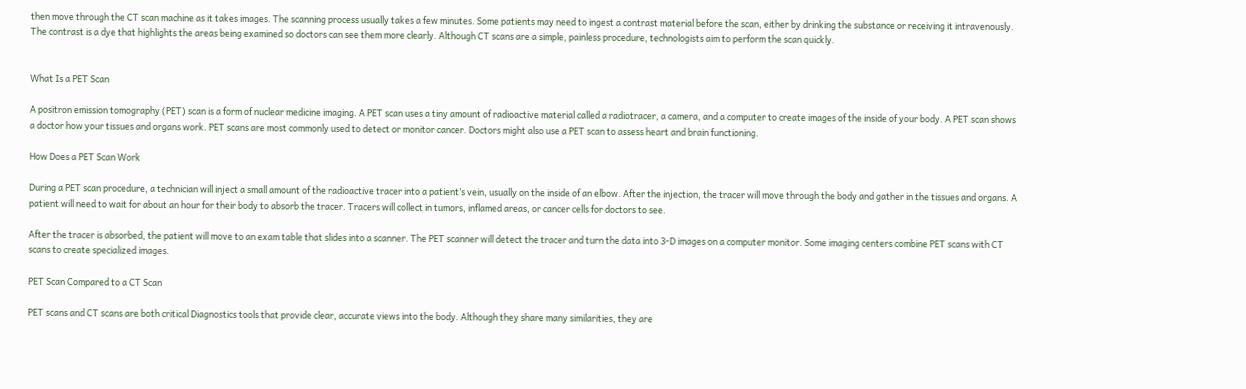then move through the CT scan machine as it takes images. The scanning process usually takes a few minutes. Some patients may need to ingest a contrast material before the scan, either by drinking the substance or receiving it intravenously. The contrast is a dye that highlights the areas being examined so doctors can see them more clearly. Although CT scans are a simple, painless procedure, technologists aim to perform the scan quickly.


What Is a PET Scan

A positron emission tomography (PET) scan is a form of nuclear medicine imaging. A PET scan uses a tiny amount of radioactive material called a radiotracer, a camera, and a computer to create images of the inside of your body. A PET scan shows a doctor how your tissues and organs work. PET scans are most commonly used to detect or monitor cancer. Doctors might also use a PET scan to assess heart and brain functioning.

How Does a PET Scan Work

During a PET scan procedure, a technician will inject a small amount of the radioactive tracer into a patient’s vein, usually on the inside of an elbow. After the injection, the tracer will move through the body and gather in the tissues and organs. A patient will need to wait for about an hour for their body to absorb the tracer. Tracers will collect in tumors, inflamed areas, or cancer cells for doctors to see.

After the tracer is absorbed, the patient will move to an exam table that slides into a scanner. The PET scanner will detect the tracer and turn the data into 3-D images on a computer monitor. Some imaging centers combine PET scans with CT scans to create specialized images.

PET Scan Compared to a CT Scan

PET scans and CT scans are both critical Diagnostics tools that provide clear, accurate views into the body. Although they share many similarities, they are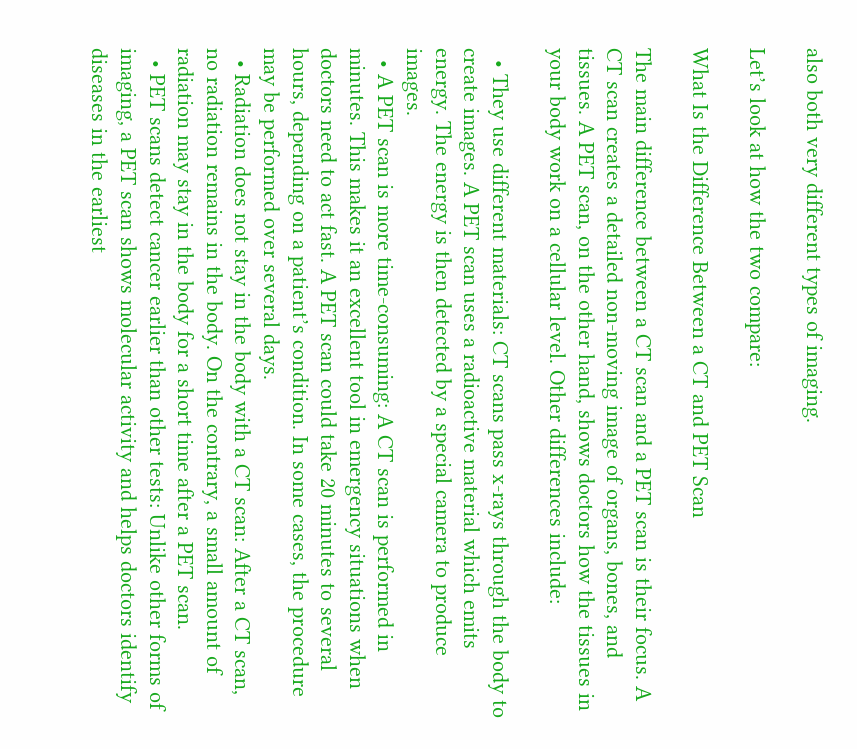also both very different types of imaging.

Let’s look at how the two compare:

What Is the Difference Between a CT and PET Scan

The main difference between a CT scan and a PET scan is their focus. A CT scan creates a detailed non-moving image of organs, bones, and tissues. A PET scan, on the other hand, shows doctors how the tissues in your body work on a cellular level. Other differences include:

  • They use different materials: CT scans pass x-rays through the body to create images. A PET scan uses a radioactive material which emits energy. The energy is then detected by a special camera to produce images.
  • A PET scan is more time-consuming: A CT scan is performed in minutes. This makes it an excellent tool in emergency situations when doctors need to act fast. A PET scan could take 20 minutes to several hours, depending on a patient’s condition. In some cases, the procedure may be performed over several days.
  • Radiation does not stay in the body with a CT scan: After a CT scan, no radiation remains in the body. On the contrary, a small amount of radiation may stay in the body for a short time after a PET scan.
  • PET scans detect cancer earlier than other tests: Unlike other forms of imaging, a PET scan shows molecular activity and helps doctors identify diseases in the earliest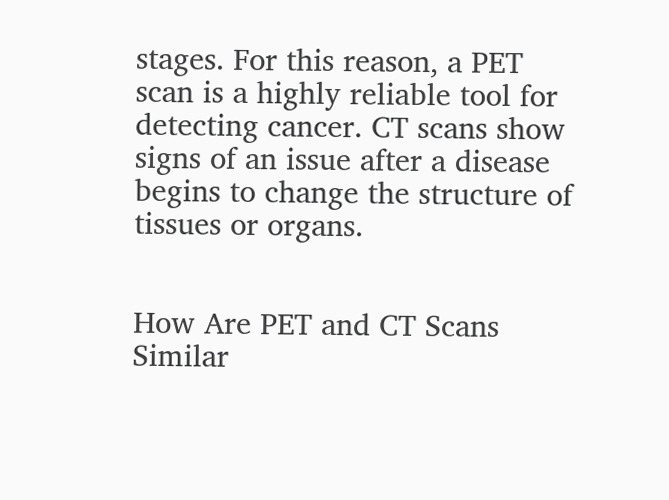stages. For this reason, a PET scan is a highly reliable tool for detecting cancer. CT scans show signs of an issue after a disease begins to change the structure of tissues or organs.


How Are PET and CT Scans Similar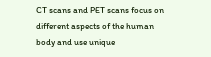CT scans and PET scans focus on different aspects of the human body and use unique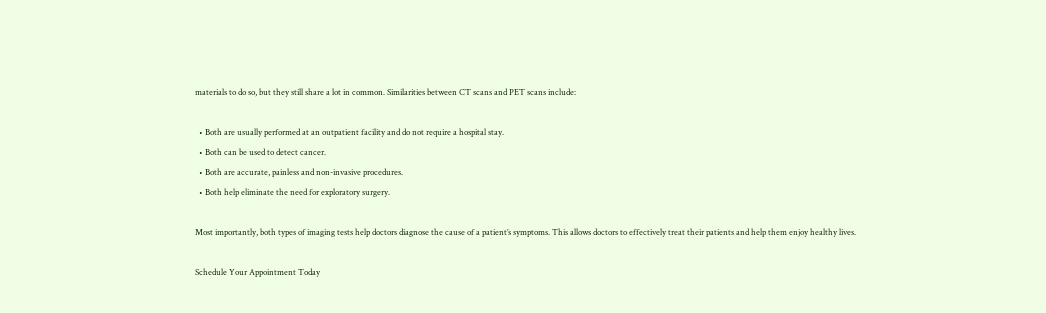materials to do so, but they still share a lot in common. Similarities between CT scans and PET scans include:

  • Both are usually performed at an outpatient facility and do not require a hospital stay.
  • Both can be used to detect cancer.
  • Both are accurate, painless and non-invasive procedures.
  • Both help eliminate the need for exploratory surgery.

Most importantly, both types of imaging tests help doctors diagnose the cause of a patient’s symptoms. This allows doctors to effectively treat their patients and help them enjoy healthy lives.

Schedule Your Appointment Today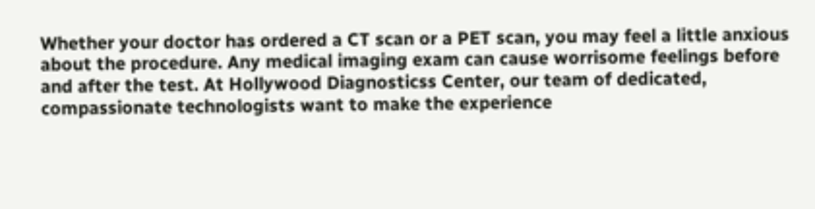Whether your doctor has ordered a CT scan or a PET scan, you may feel a little anxious about the procedure. Any medical imaging exam can cause worrisome feelings before and after the test. At Hollywood Diagnosticss Center, our team of dedicated, compassionate technologists want to make the experience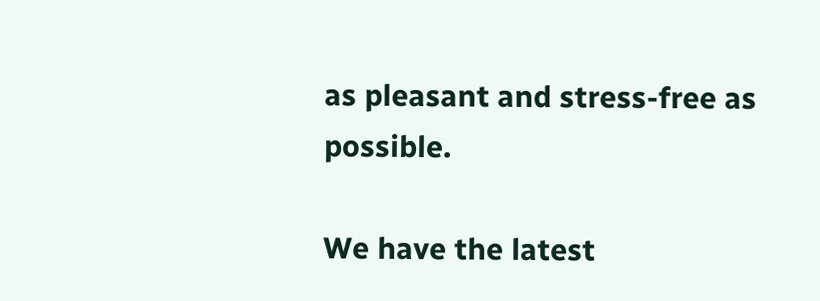as pleasant and stress-free as possible.

We have the latest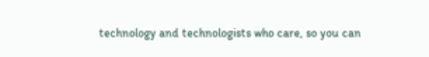technology and technologists who care, so you can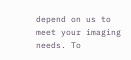depend on us to meet your imaging needs. To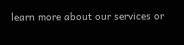learn more about our services or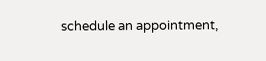schedule an appointment,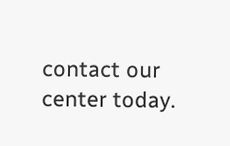contact our center today.